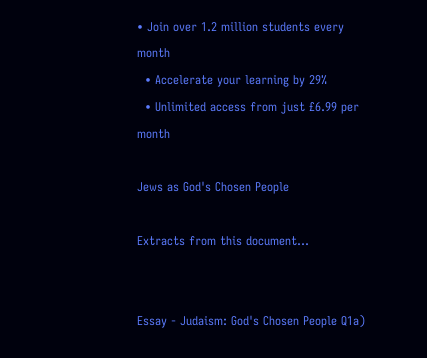• Join over 1.2 million students every month
  • Accelerate your learning by 29%
  • Unlimited access from just £6.99 per month

Jews as God's Chosen People

Extracts from this document...


Essay - Judaism: God's Chosen People Q1a)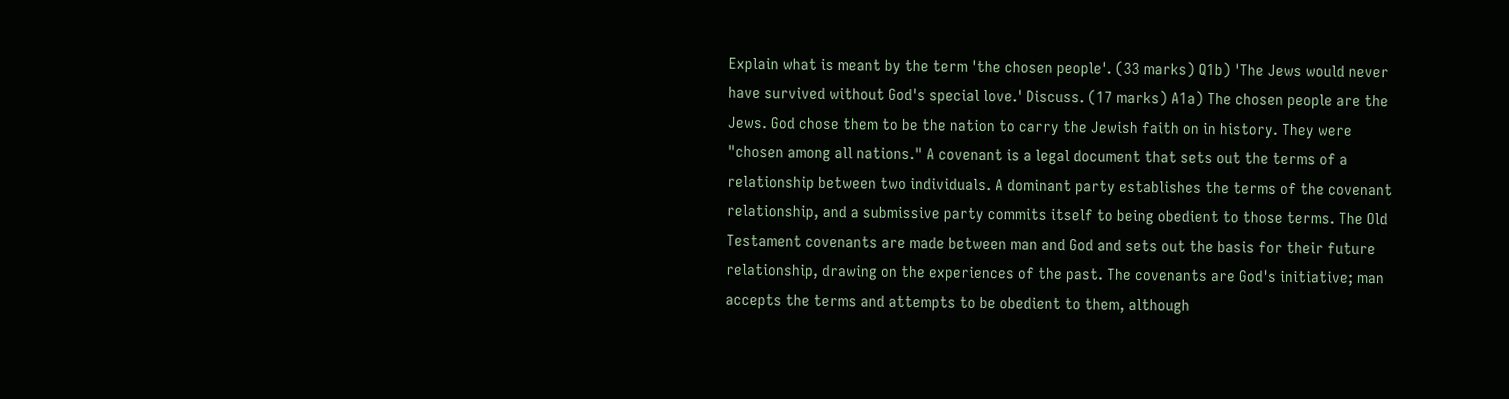Explain what is meant by the term 'the chosen people'. (33 marks) Q1b) 'The Jews would never have survived without God's special love.' Discuss. (17 marks) A1a) The chosen people are the Jews. God chose them to be the nation to carry the Jewish faith on in history. They were "chosen among all nations." A covenant is a legal document that sets out the terms of a relationship between two individuals. A dominant party establishes the terms of the covenant relationship, and a submissive party commits itself to being obedient to those terms. The Old Testament covenants are made between man and God and sets out the basis for their future relationship, drawing on the experiences of the past. The covenants are God's initiative; man accepts the terms and attempts to be obedient to them, although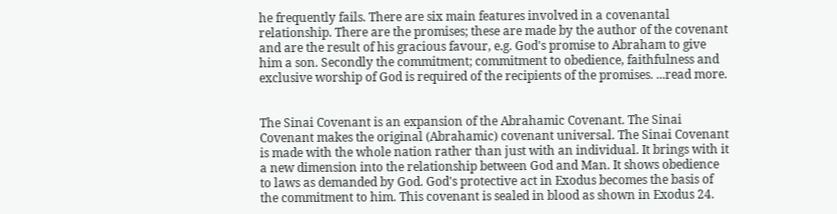he frequently fails. There are six main features involved in a covenantal relationship. There are the promises; these are made by the author of the covenant and are the result of his gracious favour, e.g. God's promise to Abraham to give him a son. Secondly the commitment; commitment to obedience, faithfulness and exclusive worship of God is required of the recipients of the promises. ...read more.


The Sinai Covenant is an expansion of the Abrahamic Covenant. The Sinai Covenant makes the original (Abrahamic) covenant universal. The Sinai Covenant is made with the whole nation rather than just with an individual. It brings with it a new dimension into the relationship between God and Man. It shows obedience to laws as demanded by God. God's protective act in Exodus becomes the basis of the commitment to him. This covenant is sealed in blood as shown in Exodus 24.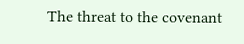The threat to the covenant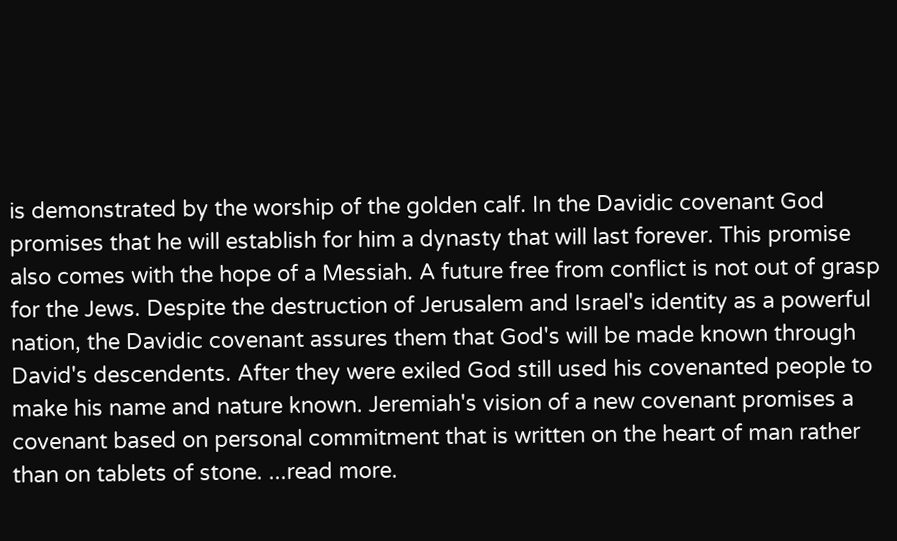is demonstrated by the worship of the golden calf. In the Davidic covenant God promises that he will establish for him a dynasty that will last forever. This promise also comes with the hope of a Messiah. A future free from conflict is not out of grasp for the Jews. Despite the destruction of Jerusalem and Israel's identity as a powerful nation, the Davidic covenant assures them that God's will be made known through David's descendents. After they were exiled God still used his covenanted people to make his name and nature known. Jeremiah's vision of a new covenant promises a covenant based on personal commitment that is written on the heart of man rather than on tablets of stone. ...read more.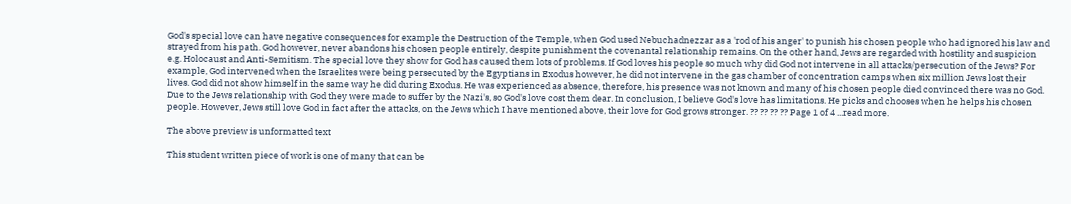God's special love can have negative consequences for example the Destruction of the Temple, when God used Nebuchadnezzar as a 'rod of his anger' to punish his chosen people who had ignored his law and strayed from his path. God however, never abandons his chosen people entirely, despite punishment the covenantal relationship remains. On the other hand, Jews are regarded with hostility and suspicion e.g. Holocaust and Anti-Semitism. The special love they show for God has caused them lots of problems. If God loves his people so much why did God not intervene in all attacks/persecution of the Jews? For example, God intervened when the Israelites were being persecuted by the Egyptians in Exodus however, he did not intervene in the gas chamber of concentration camps when six million Jews lost their lives. God did not show himself in the same way he did during Exodus. He was experienced as absence, therefore, his presence was not known and many of his chosen people died convinced there was no God. Due to the Jews relationship with God they were made to suffer by the Nazi's, so God's love cost them dear. In conclusion, I believe God's love has limitations. He picks and chooses when he helps his chosen people. However, Jews still love God in fact after the attacks, on the Jews which I have mentioned above, their love for God grows stronger. ?? ?? ?? ?? Page 1 of 4 ...read more.

The above preview is unformatted text

This student written piece of work is one of many that can be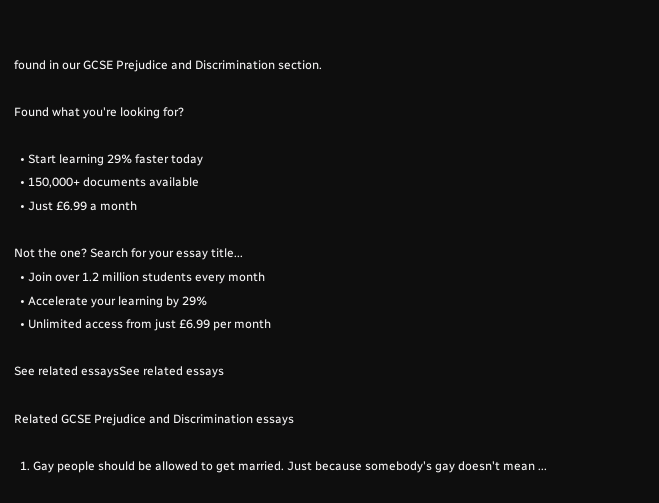found in our GCSE Prejudice and Discrimination section.

Found what you're looking for?

  • Start learning 29% faster today
  • 150,000+ documents available
  • Just £6.99 a month

Not the one? Search for your essay title...
  • Join over 1.2 million students every month
  • Accelerate your learning by 29%
  • Unlimited access from just £6.99 per month

See related essaysSee related essays

Related GCSE Prejudice and Discrimination essays

  1. Gay people should be allowed to get married. Just because somebody's gay doesn't mean ...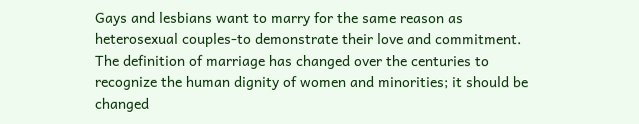Gays and lesbians want to marry for the same reason as heterosexual couples-to demonstrate their love and commitment. The definition of marriage has changed over the centuries to recognize the human dignity of women and minorities; it should be changed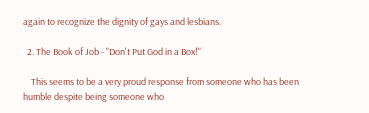again to recognize the dignity of gays and lesbians.

  2. The Book of Job - "Don't Put God in a Box!"

    This seems to be a very proud response from someone who has been humble despite being someone who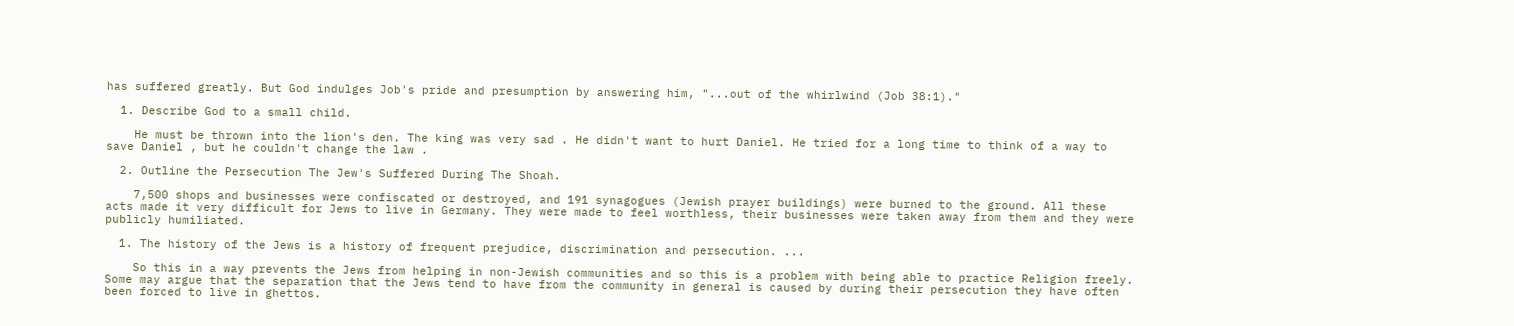has suffered greatly. But God indulges Job's pride and presumption by answering him, "...out of the whirlwind (Job 38:1)."

  1. Describe God to a small child.

    He must be thrown into the lion's den. The king was very sad . He didn't want to hurt Daniel. He tried for a long time to think of a way to save Daniel , but he couldn't change the law .

  2. Outline the Persecution The Jew's Suffered During The Shoah.

    7,500 shops and businesses were confiscated or destroyed, and 191 synagogues (Jewish prayer buildings) were burned to the ground. All these acts made it very difficult for Jews to live in Germany. They were made to feel worthless, their businesses were taken away from them and they were publicly humiliated.

  1. The history of the Jews is a history of frequent prejudice, discrimination and persecution. ...

    So this in a way prevents the Jews from helping in non-Jewish communities and so this is a problem with being able to practice Religion freely. Some may argue that the separation that the Jews tend to have from the community in general is caused by during their persecution they have often been forced to live in ghettos.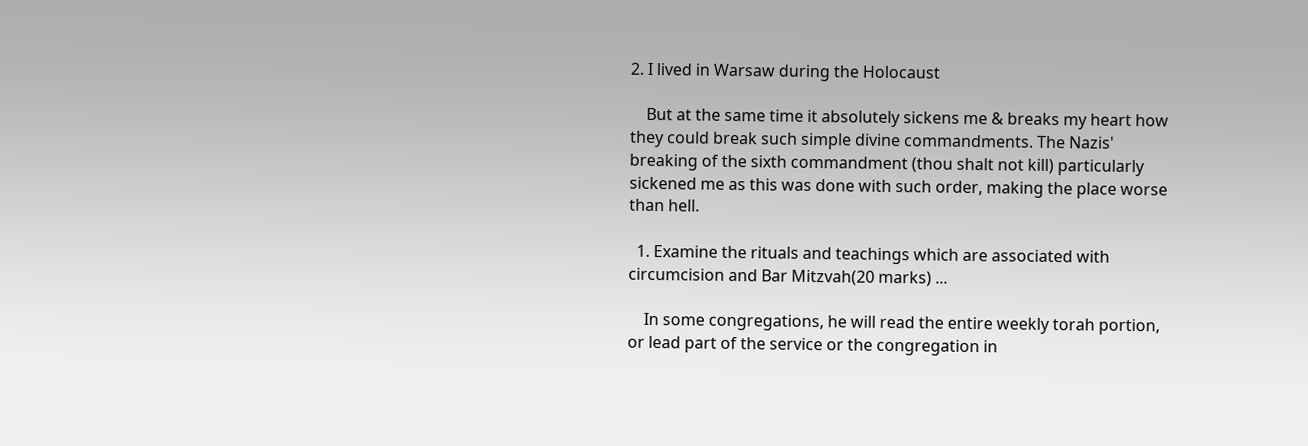2. I lived in Warsaw during the Holocaust

    But at the same time it absolutely sickens me & breaks my heart how they could break such simple divine commandments. The Nazis' breaking of the sixth commandment (thou shalt not kill) particularly sickened me as this was done with such order, making the place worse than hell.

  1. Examine the rituals and teachings which are associated with circumcision and Bar Mitzvah(20 marks) ...

    In some congregations, he will read the entire weekly torah portion, or lead part of the service or the congregation in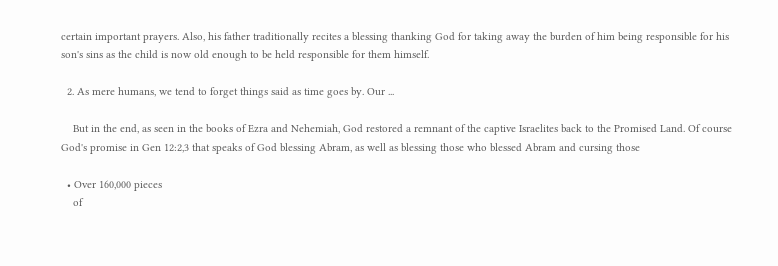certain important prayers. Also, his father traditionally recites a blessing thanking God for taking away the burden of him being responsible for his son's sins as the child is now old enough to be held responsible for them himself.

  2. As mere humans, we tend to forget things said as time goes by. Our ...

    But in the end, as seen in the books of Ezra and Nehemiah, God restored a remnant of the captive Israelites back to the Promised Land. Of course God's promise in Gen 12:2,3 that speaks of God blessing Abram, as well as blessing those who blessed Abram and cursing those

  • Over 160,000 pieces
    of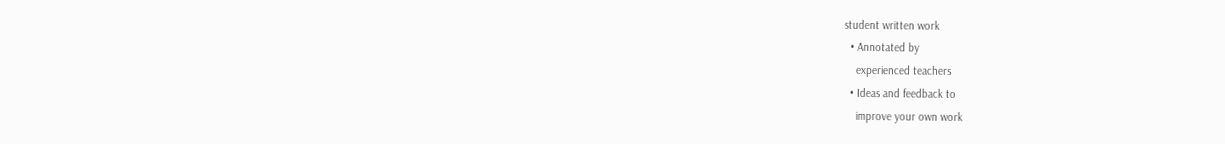student written work
  • Annotated by
    experienced teachers
  • Ideas and feedback to
    improve your own work